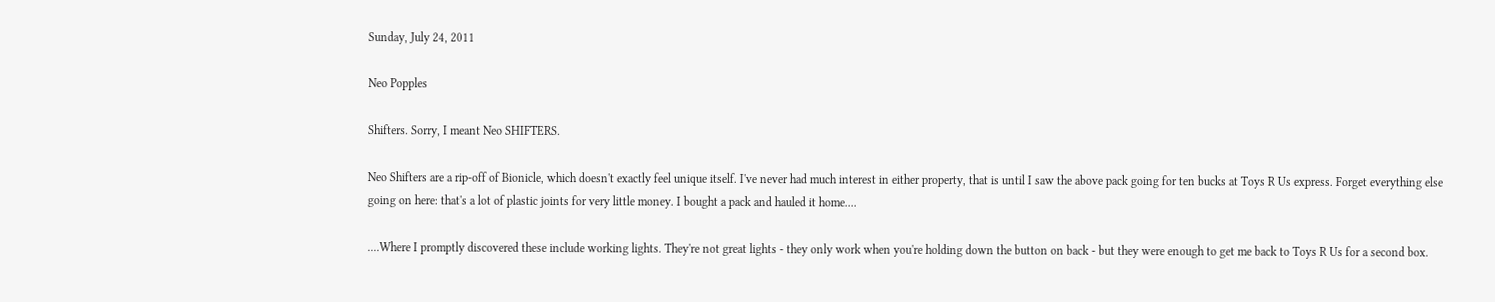Sunday, July 24, 2011

Neo Popples

Shifters. Sorry, I meant Neo SHIFTERS.

Neo Shifters are a rip-off of Bionicle, which doesn't exactly feel unique itself. I've never had much interest in either property, that is until I saw the above pack going for ten bucks at Toys R Us express. Forget everything else going on here: that's a lot of plastic joints for very little money. I bought a pack and hauled it home....

....Where I promptly discovered these include working lights. They're not great lights - they only work when you're holding down the button on back - but they were enough to get me back to Toys R Us for a second box.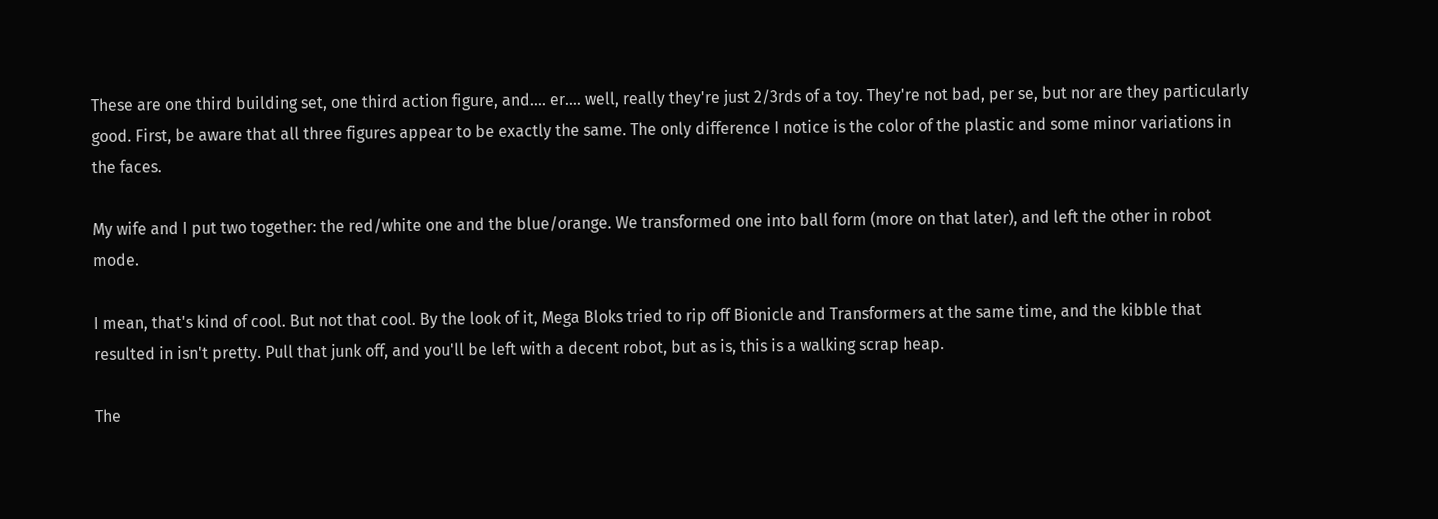These are one third building set, one third action figure, and.... er.... well, really they're just 2/3rds of a toy. They're not bad, per se, but nor are they particularly good. First, be aware that all three figures appear to be exactly the same. The only difference I notice is the color of the plastic and some minor variations in the faces.

My wife and I put two together: the red/white one and the blue/orange. We transformed one into ball form (more on that later), and left the other in robot mode.

I mean, that's kind of cool. But not that cool. By the look of it, Mega Bloks tried to rip off Bionicle and Transformers at the same time, and the kibble that resulted in isn't pretty. Pull that junk off, and you'll be left with a decent robot, but as is, this is a walking scrap heap.

The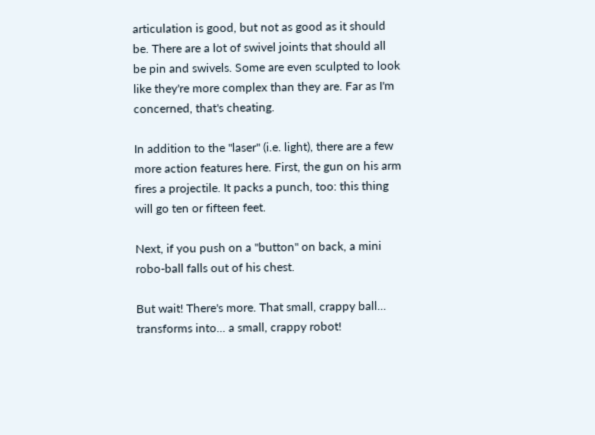articulation is good, but not as good as it should be. There are a lot of swivel joints that should all be pin and swivels. Some are even sculpted to look like they're more complex than they are. Far as I'm concerned, that's cheating.

In addition to the "laser" (i.e. light), there are a few more action features here. First, the gun on his arm fires a projectile. It packs a punch, too: this thing will go ten or fifteen feet.

Next, if you push on a "button" on back, a mini robo-ball falls out of his chest.

But wait! There's more. That small, crappy ball... transforms into... a small, crappy robot!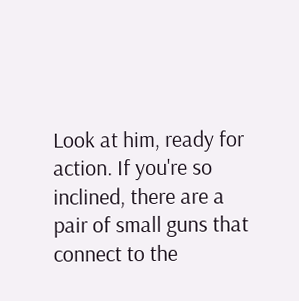Look at him, ready for action. If you're so inclined, there are a pair of small guns that connect to the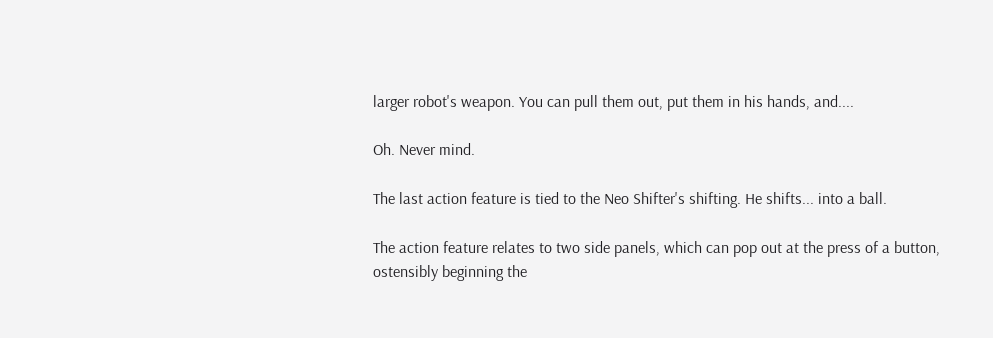larger robot's weapon. You can pull them out, put them in his hands, and....

Oh. Never mind.

The last action feature is tied to the Neo Shifter's shifting. He shifts... into a ball.

The action feature relates to two side panels, which can pop out at the press of a button, ostensibly beginning the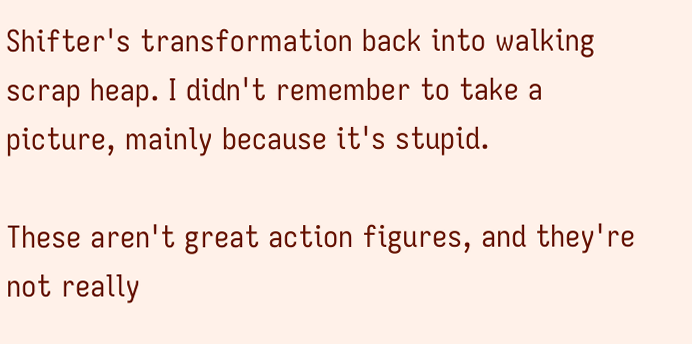Shifter's transformation back into walking scrap heap. I didn't remember to take a picture, mainly because it's stupid.

These aren't great action figures, and they're not really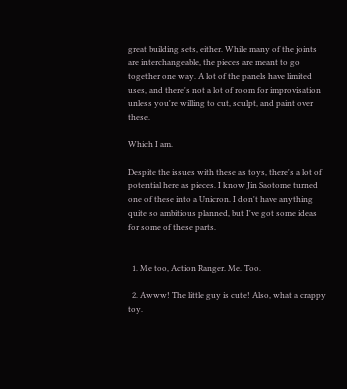great building sets, either. While many of the joints are interchangeable, the pieces are meant to go together one way. A lot of the panels have limited uses, and there's not a lot of room for improvisation unless you're willing to cut, sculpt, and paint over these.

Which I am.

Despite the issues with these as toys, there's a lot of potential here as pieces. I know Jin Saotome turned one of these into a Unicron. I don't have anything quite so ambitious planned, but I've got some ideas for some of these parts.


  1. Me too, Action Ranger. Me. Too.

  2. Awww! The little guy is cute! Also, what a crappy toy.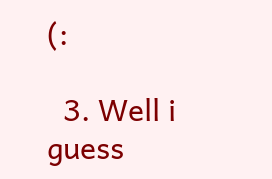(:

  3. Well i guess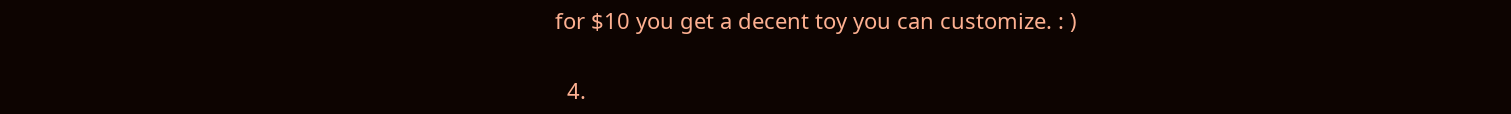for $10 you get a decent toy you can customize. : )

  4.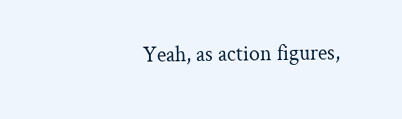Yeah, as action figures,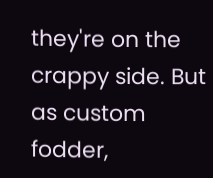they're on the crappy side. But as custom fodder,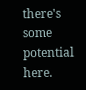there's some potential here.